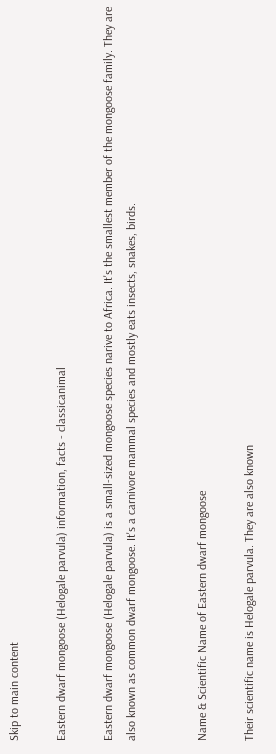Skip to main content

Eastern dwarf mongoose (Helogale parvula) information, facts - classicanimal

Eastern dwarf mongoose (Helogale parvula) is a small-sized mongoose species narive to Africa. It's the smallest member of the mongoose family. They are also known as common dwarf mongoose. It's a carnivore mammal species and mostly eats insects, snakes, birds.


Name & Scientific Name of Eastern dwarf mongoose

Their scientific name is Helogale parvula. They are also known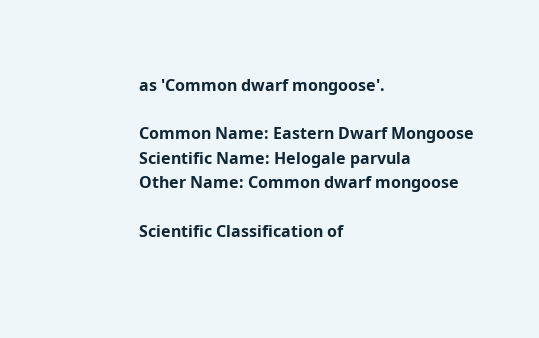as 'Common dwarf mongoose'.

Common Name: Eastern Dwarf Mongoose
Scientific Name: Helogale parvula
Other Name: Common dwarf mongoose

Scientific Classification of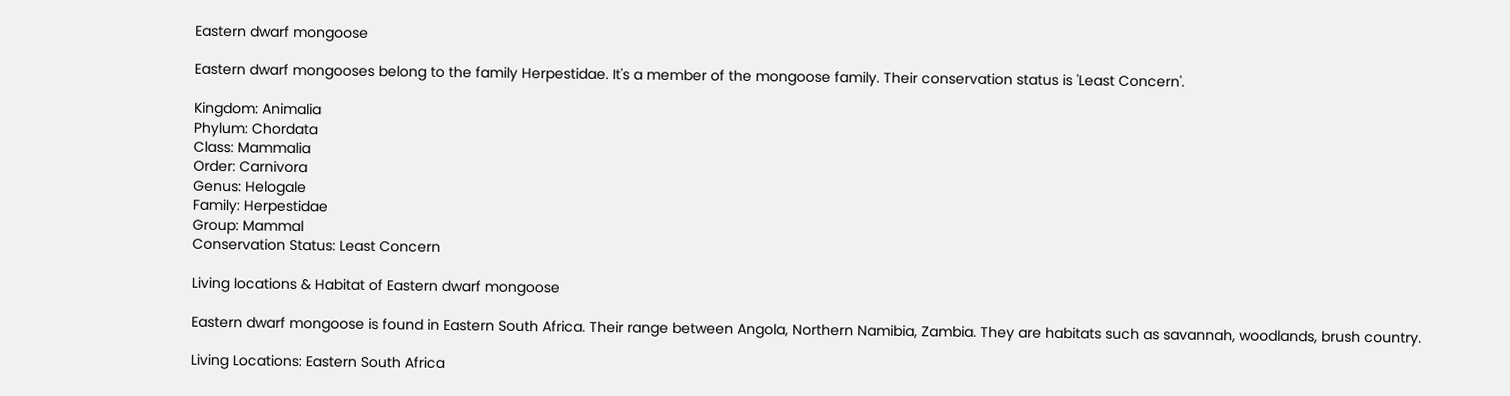Eastern dwarf mongoose

Eastern dwarf mongooses belong to the family Herpestidae. It's a member of the mongoose family. Their conservation status is 'Least Concern'.

Kingdom: Animalia
Phylum: Chordata
Class: Mammalia
Order: Carnivora
Genus: Helogale
Family: Herpestidae
Group: Mammal
Conservation Status: Least Concern

Living locations & Habitat of Eastern dwarf mongoose

Eastern dwarf mongoose is found in Eastern South Africa. Their range between Angola, Northern Namibia, Zambia. They are habitats such as savannah, woodlands, brush country.

Living Locations: Eastern South Africa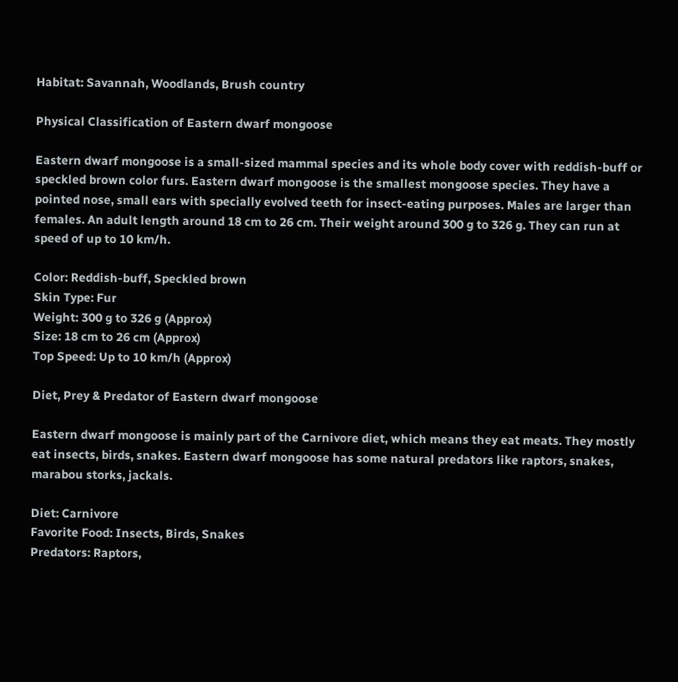Habitat: Savannah, Woodlands, Brush country

Physical Classification of Eastern dwarf mongoose

Eastern dwarf mongoose is a small-sized mammal species and its whole body cover with reddish-buff or speckled brown color furs. Eastern dwarf mongoose is the smallest mongoose species. They have a pointed nose, small ears with specially evolved teeth for insect-eating purposes. Males are larger than females. An adult length around 18 cm to 26 cm. Their weight around 300 g to 326 g. They can run at speed of up to 10 km/h.

Color: Reddish-buff, Speckled brown
Skin Type: Fur
Weight: 300 g to 326 g (Approx)
Size: 18 cm to 26 cm (Approx)
Top Speed: Up to 10 km/h (Approx)

Diet, Prey & Predator of Eastern dwarf mongoose

Eastern dwarf mongoose is mainly part of the Carnivore diet, which means they eat meats. They mostly eat insects, birds, snakes. Eastern dwarf mongoose has some natural predators like raptors, snakes, marabou storks, jackals.

Diet: Carnivore
Favorite Food: Insects, Birds, Snakes
Predators: Raptors,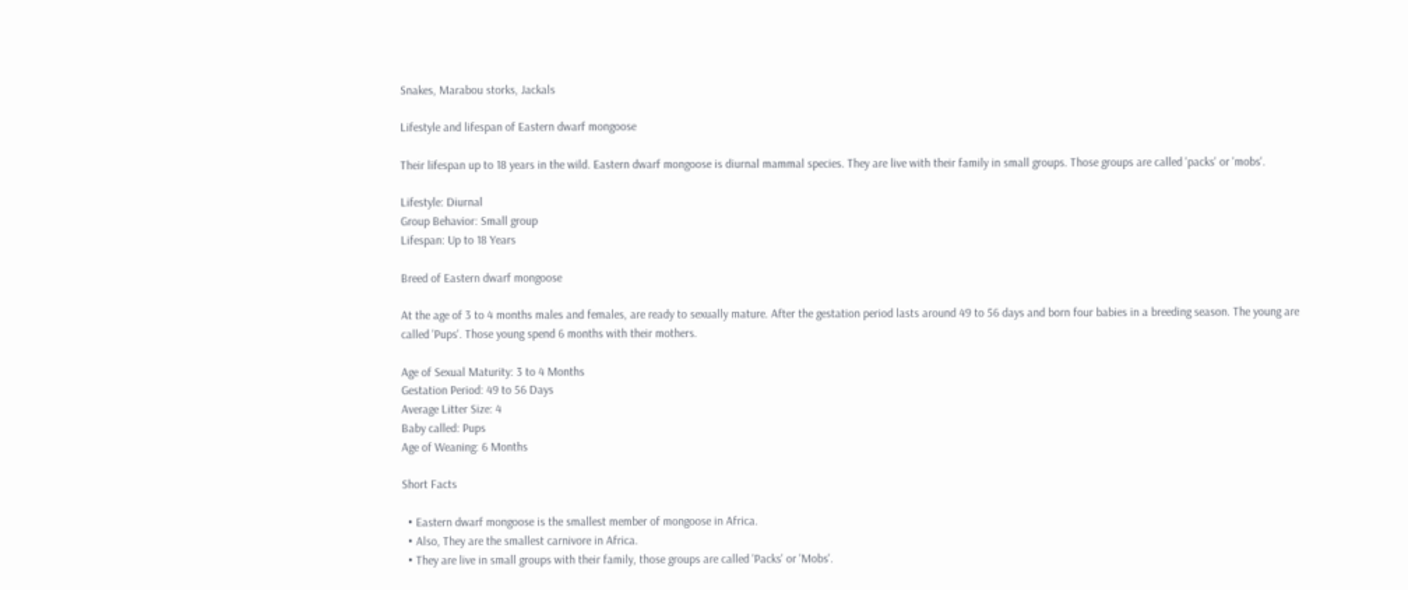Snakes, Marabou storks, Jackals

Lifestyle and lifespan of Eastern dwarf mongoose

Their lifespan up to 18 years in the wild. Eastern dwarf mongoose is diurnal mammal species. They are live with their family in small groups. Those groups are called 'packs' or 'mobs'.

Lifestyle: Diurnal
Group Behavior: Small group
Lifespan: Up to 18 Years

Breed of Eastern dwarf mongoose

At the age of 3 to 4 months males and females, are ready to sexually mature. After the gestation period lasts around 49 to 56 days and born four babies in a breeding season. The young are called 'Pups'. Those young spend 6 months with their mothers.

Age of Sexual Maturity: 3 to 4 Months
Gestation Period: 49 to 56 Days
Average Litter Size: 4
Baby called: Pups
Age of Weaning: 6 Months

Short Facts

  • Eastern dwarf mongoose is the smallest member of mongoose in Africa.
  • Also, They are the smallest carnivore in Africa.
  • They are live in small groups with their family, those groups are called 'Packs' or 'Mobs'.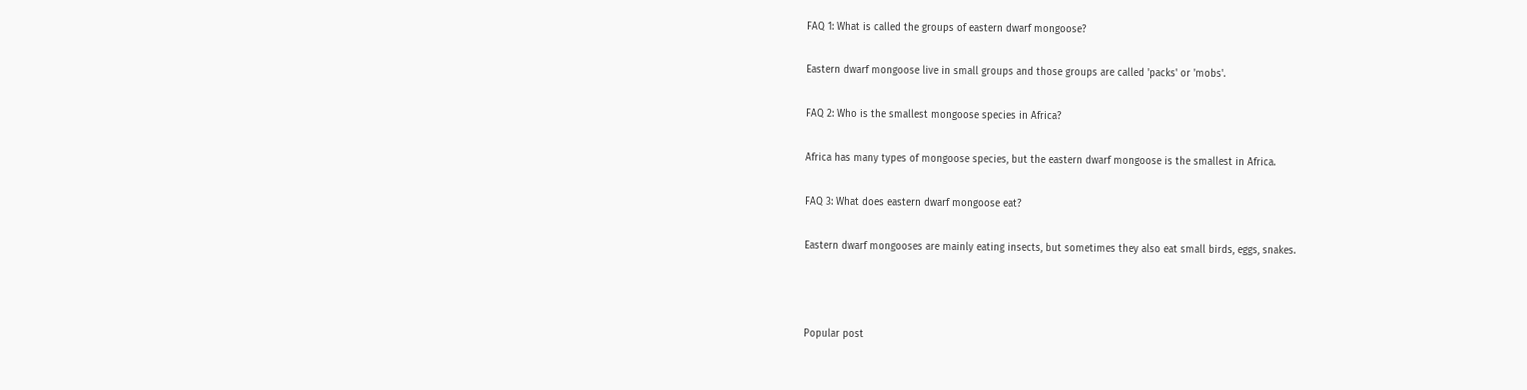FAQ 1: What is called the groups of eastern dwarf mongoose?

Eastern dwarf mongoose live in small groups and those groups are called 'packs' or 'mobs'.

FAQ 2: Who is the smallest mongoose species in Africa?

Africa has many types of mongoose species, but the eastern dwarf mongoose is the smallest in Africa.

FAQ 3: What does eastern dwarf mongoose eat?

Eastern dwarf mongooses are mainly eating insects, but sometimes they also eat small birds, eggs, snakes.



Popular post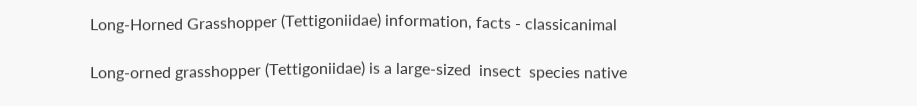Long-Horned Grasshopper (Tettigoniidae) information, facts - classicanimal

Long-orned grasshopper (Tettigoniidae) is a large-sized  insect  species native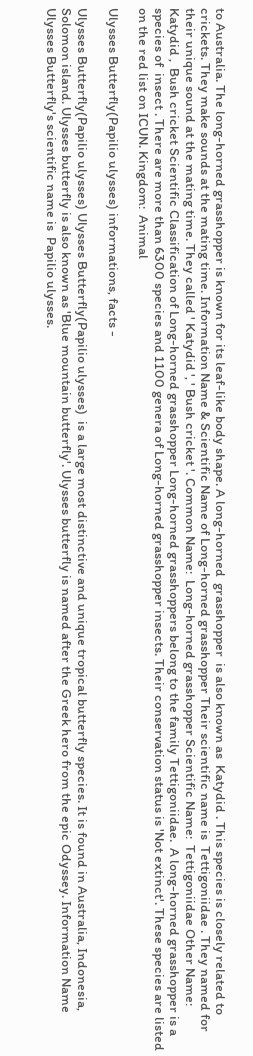to Australia. The long-horned grasshopper is known for its leaf-like body shape. A long-horned  grasshopper  is also known as  Katydid . This species is closely related to crickets. They make sounds at the mating time. Information Name & Scientific Name of Long-horned grasshopper Their scientific name is  Tettigoniidae . They named for their unique sound at the mating time. They called ' Katydid ', ' Bush cricket '. Common Name:  Long-horned grasshopper Scientific Name:  Tettigoniidae Other Name:  Katydid ,  Bush cricket Scientific Classification of Long-horned grasshopper Long-horned grasshoppers belong to the family Tettigoniidae.  A long-horned grasshopper is a species of  insect . There are more than 6300 species and 1100 genera of Long-horned grasshopper insects. Their conservation status is 'Not extinct'. These species are listed on the red list on ICUN. Kingdom:  Animal

Ulysses Butterfly(Papilio ulysses) informations, facts -

Ulysses Butterfly(Papilio ulysses) Ulysses Butterfly(Papilio ulysses)  is a large most distinctive and unique tropical butterfly species. It is found in Australia, Indonesia, Solomon island. Ulysses butterfly is also known as 'Blue mountain butterfly'. Ulysses butterfly is named after the Greek hero from the epic Odyssey. Information Name Ulysses Butterfly's scientific name is  Papilio ulysses.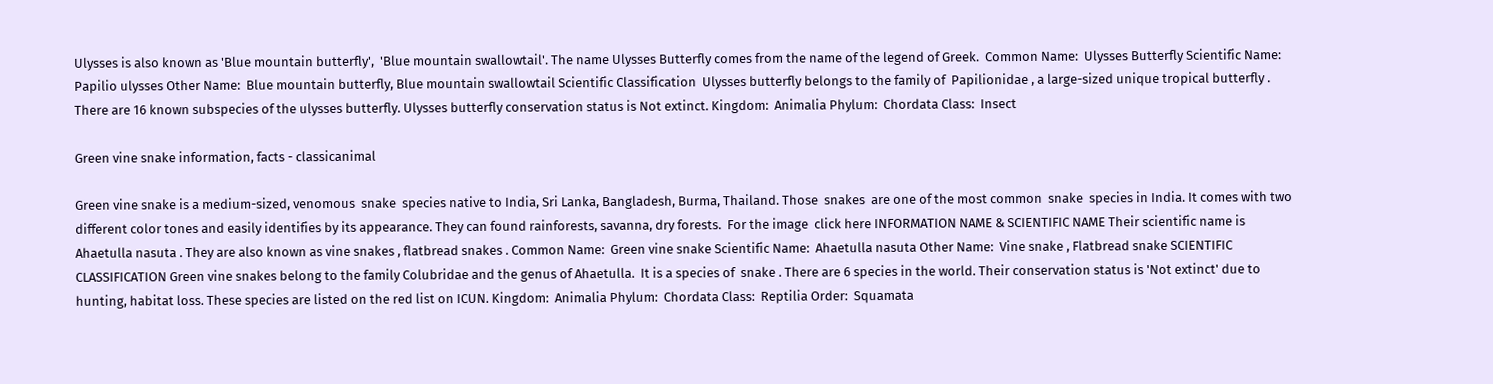Ulysses is also known as 'Blue mountain butterfly',  'Blue mountain swallowtail'. The name Ulysses Butterfly comes from the name of the legend of Greek.  Common Name:  Ulysses Butterfly Scientific Name:  Papilio ulysses Other Name:  Blue mountain butterfly, Blue mountain swallowtail Scientific Classification  Ulysses butterfly belongs to the family of  Papilionidae , a large-sized unique tropical butterfly . There are 16 known subspecies of the ulysses butterfly. Ulysses butterfly conservation status is Not extinct. Kingdom:  Animalia Phylum:  Chordata Class:  Insect

Green vine snake information, facts - classicanimal

Green vine snake is a medium-sized, venomous  snake  species native to India, Sri Lanka, Bangladesh, Burma, Thailand. Those  snakes  are one of the most common  snake  species in India. It comes with two different color tones and easily identifies by its appearance. They can found rainforests, savanna, dry forests.  For the image  click here INFORMATION NAME & SCIENTIFIC NAME Their scientific name is  Ahaetulla nasuta . They are also known as vine snakes , flatbread snakes . Common Name:  Green vine snake Scientific Name:  Ahaetulla nasuta Other Name:  Vine snake , Flatbread snake SCIENTIFIC CLASSIFICATION Green vine snakes belong to the family Colubridae and the genus of Ahaetulla.  It is a species of  snake . There are 6 species in the world. Their conservation status is 'Not extinct' due to hunting, habitat loss. These species are listed on the red list on ICUN. Kingdom:  Animalia Phylum:  Chordata Class:  Reptilia Order:  Squamata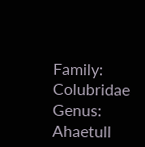Family:  Colubridae Genus:  Ahaetull